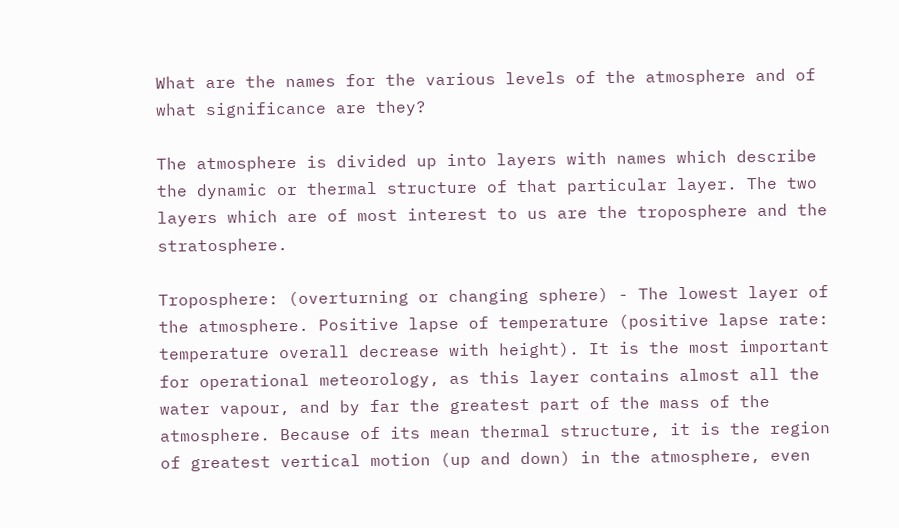What are the names for the various levels of the atmosphere and of what significance are they?

The atmosphere is divided up into layers with names which describe the dynamic or thermal structure of that particular layer. The two layers which are of most interest to us are the troposphere and the stratosphere.

Troposphere: (overturning or changing sphere) - The lowest layer of the atmosphere. Positive lapse of temperature (positive lapse rate: temperature overall decrease with height). It is the most important for operational meteorology, as this layer contains almost all the water vapour, and by far the greatest part of the mass of the atmosphere. Because of its mean thermal structure, it is the region of greatest vertical motion (up and down) in the atmosphere, even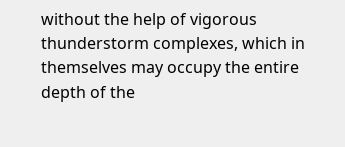without the help of vigorous thunderstorm complexes, which in themselves may occupy the entire depth of the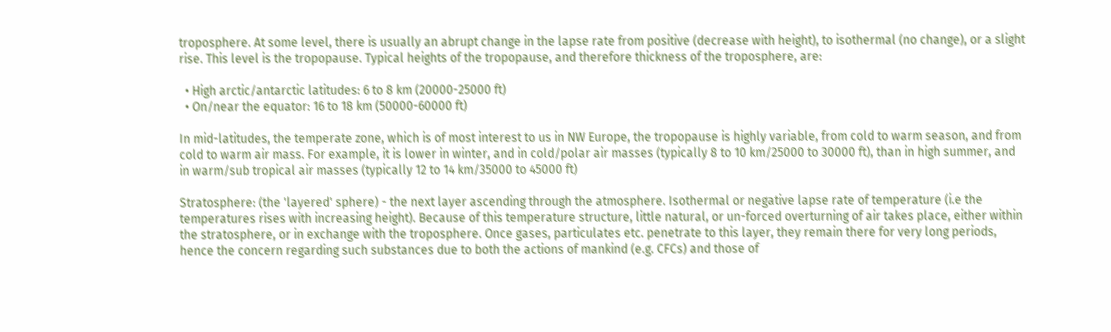troposphere. At some level, there is usually an abrupt change in the lapse rate from positive (decrease with height), to isothermal (no change), or a slight rise. This level is the tropopause. Typical heights of the tropopause, and therefore thickness of the troposphere, are:

  • High arctic/antarctic latitudes: 6 to 8 km (20000-25000 ft)
  • On/near the equator: 16 to 18 km (50000-60000 ft)

In mid-latitudes, the temperate zone, which is of most interest to us in NW Europe, the tropopause is highly variable, from cold to warm season, and from cold to warm air mass. For example, it is lower in winter, and in cold/polar air masses (typically 8 to 10 km/25000 to 30000 ft), than in high summer, and in warm/sub tropical air masses (typically 12 to 14 km/35000 to 45000 ft)

Stratosphere: (the 'layered' sphere) - the next layer ascending through the atmosphere. Isothermal or negative lapse rate of temperature (i.e the temperatures rises with increasing height). Because of this temperature structure, little natural, or un-forced overturning of air takes place, either within the stratosphere, or in exchange with the troposphere. Once gases, particulates etc. penetrate to this layer, they remain there for very long periods, hence the concern regarding such substances due to both the actions of mankind (e.g. CFCs) and those of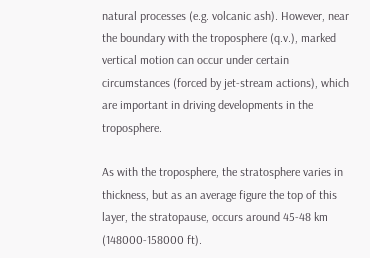natural processes (e.g. volcanic ash). However, near the boundary with the troposphere (q.v.), marked vertical motion can occur under certain circumstances (forced by jet-stream actions), which are important in driving developments in the troposphere.

As with the troposphere, the stratosphere varies in thickness, but as an average figure the top of this layer, the stratopause, occurs around 45-48 km (148000-158000 ft).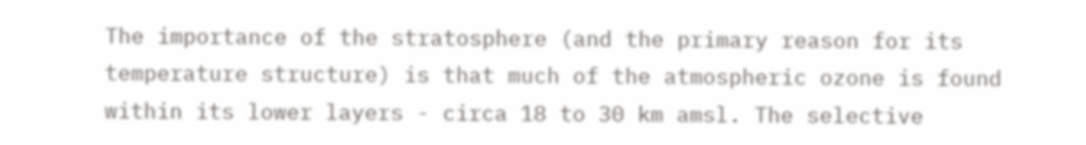The importance of the stratosphere (and the primary reason for its temperature structure) is that much of the atmospheric ozone is found within its lower layers - circa 18 to 30 km amsl. The selective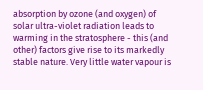absorption by ozone (and oxygen) of solar ultra-violet radiation leads to warming in the stratosphere - this (and other) factors give rise to its markedly stable nature. Very little water vapour is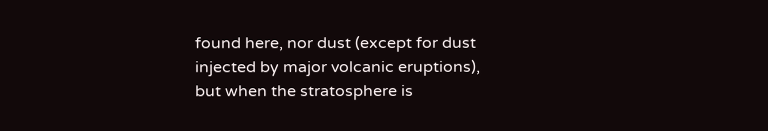found here, nor dust (except for dust injected by major volcanic eruptions), but when the stratosphere is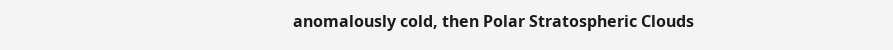anomalously cold, then Polar Stratospheric Clouds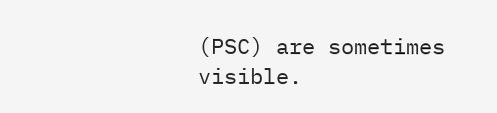(PSC) are sometimes visible.